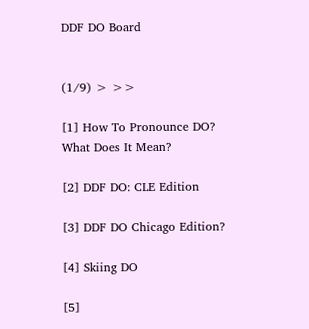DDF DO Board


(1/9) > >>

[1] How To Pronounce DO? What Does It Mean?

[2] DDF DO: CLE Edition

[3] DDF DO Chicago Edition?

[4] Skiing DO

[5]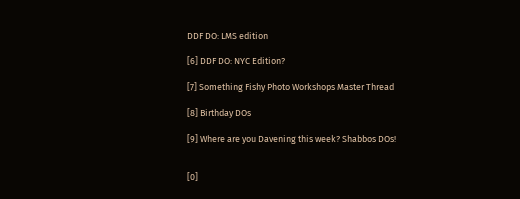DDF DO: LMS edition

[6] DDF DO: NYC Edition?

[7] Something Fishy Photo Workshops Master Thread

[8] Birthday DOs

[9] Where are you Davening this week? Shabbos DOs!


[0]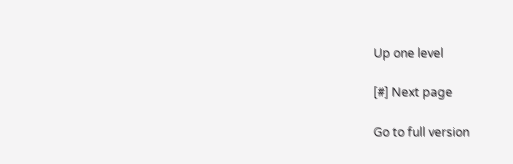Up one level

[#] Next page

Go to full version